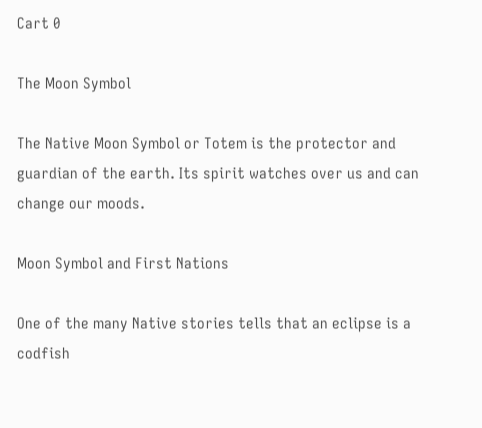Cart 0

The Moon Symbol

The Native Moon Symbol or Totem is the protector and guardian of the earth. Its spirit watches over us and can change our moods.

Moon Symbol and First Nations

One of the many Native stories tells that an eclipse is a codfish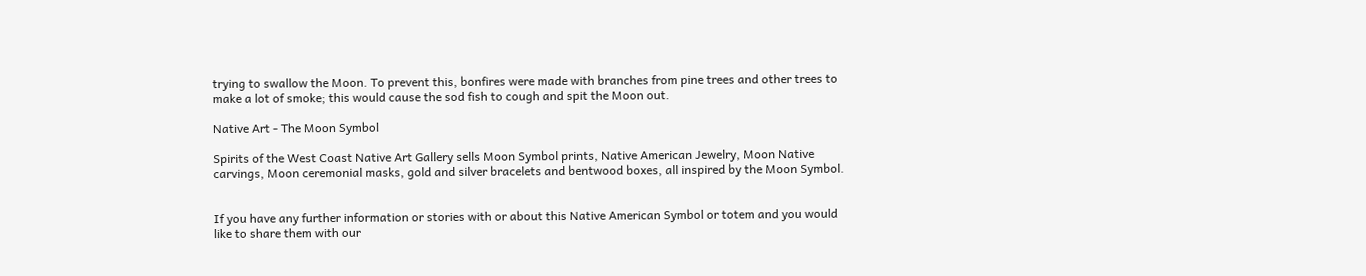trying to swallow the Moon. To prevent this, bonfires were made with branches from pine trees and other trees to make a lot of smoke; this would cause the sod fish to cough and spit the Moon out.

Native Art - The Moon Symbol

Spirits of the West Coast Native Art Gallery sells Moon Symbol prints, Native American Jewelry, Moon Native carvings, Moon ceremonial masks, gold and silver bracelets and bentwood boxes, all inspired by the Moon Symbol.


If you have any further information or stories with or about this Native American Symbol or totem and you would like to share them with our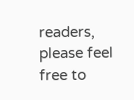readers, please feel free to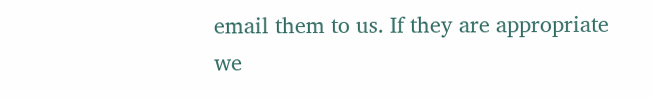email them to us. If they are appropriate we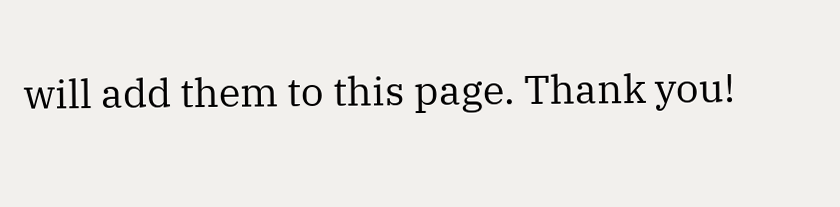will add them to this page. Thank you!